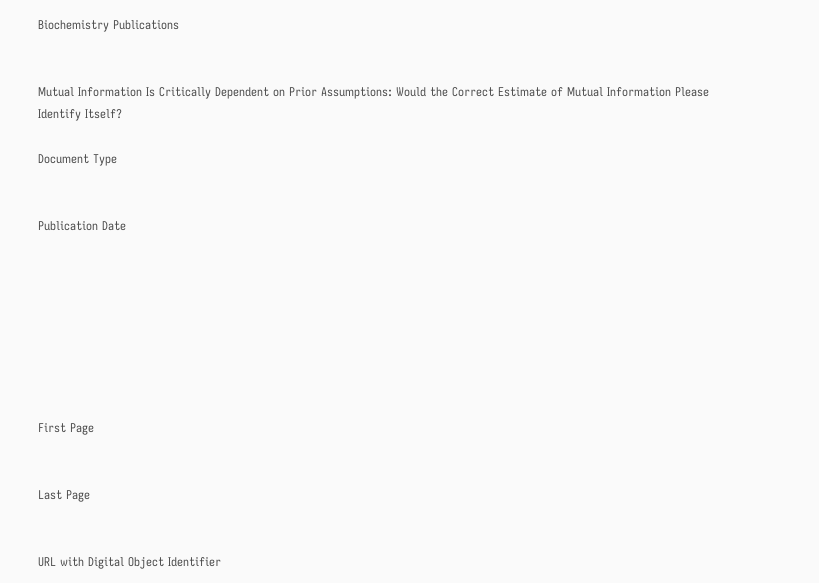Biochemistry Publications


Mutual Information Is Critically Dependent on Prior Assumptions: Would the Correct Estimate of Mutual Information Please Identify Itself?

Document Type


Publication Date








First Page


Last Page


URL with Digital Object Identifier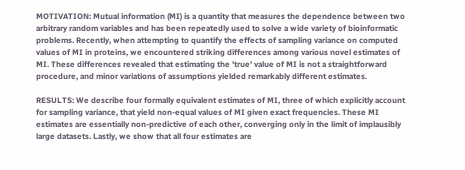MOTIVATION: Mutual information (MI) is a quantity that measures the dependence between two arbitrary random variables and has been repeatedly used to solve a wide variety of bioinformatic problems. Recently, when attempting to quantify the effects of sampling variance on computed values of MI in proteins, we encountered striking differences among various novel estimates of MI. These differences revealed that estimating the 'true' value of MI is not a straightforward procedure, and minor variations of assumptions yielded remarkably different estimates.

RESULTS: We describe four formally equivalent estimates of MI, three of which explicitly account for sampling variance, that yield non-equal values of MI given exact frequencies. These MI estimates are essentially non-predictive of each other, converging only in the limit of implausibly large datasets. Lastly, we show that all four estimates are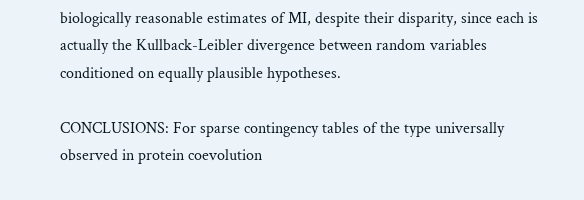biologically reasonable estimates of MI, despite their disparity, since each is actually the Kullback-Leibler divergence between random variables conditioned on equally plausible hypotheses.

CONCLUSIONS: For sparse contingency tables of the type universally observed in protein coevolution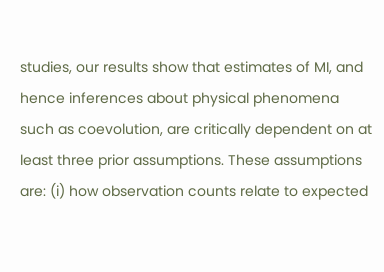studies, our results show that estimates of MI, and hence inferences about physical phenomena such as coevolution, are critically dependent on at least three prior assumptions. These assumptions are: (i) how observation counts relate to expected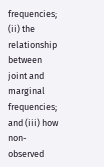frequencies; (ii) the relationship between joint and marginal frequencies; and (iii) how non-observed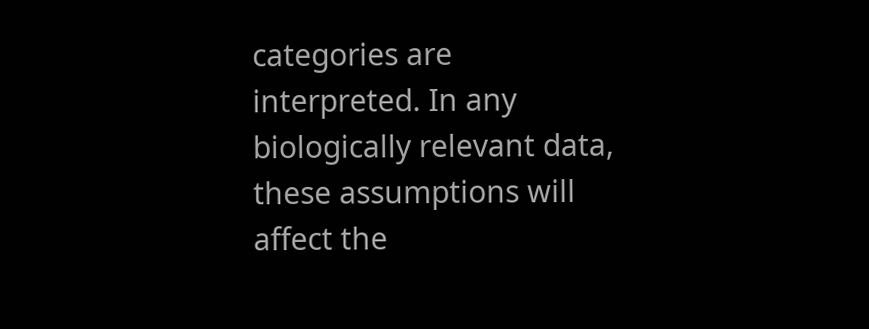categories are interpreted. In any biologically relevant data, these assumptions will affect the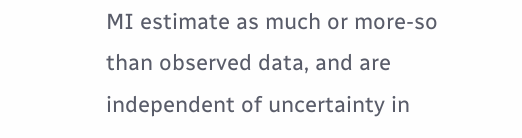MI estimate as much or more-so than observed data, and are independent of uncertainty in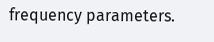frequency parameters.